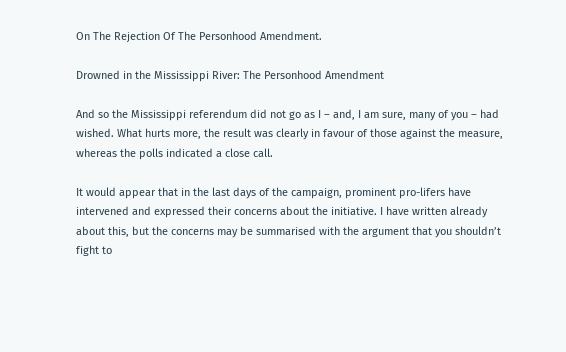On The Rejection Of The Personhood Amendment.

Drowned in the Mississippi River: The Personhood Amendment

And so the Mississippi referendum did not go as I – and, I am sure, many of you – had wished. What hurts more, the result was clearly in favour of those against the measure, whereas the polls indicated a close call.

It would appear that in the last days of the campaign, prominent pro-lifers have intervened and expressed their concerns about the initiative. I have written already about this, but the concerns may be summarised with the argument that you shouldn’t fight to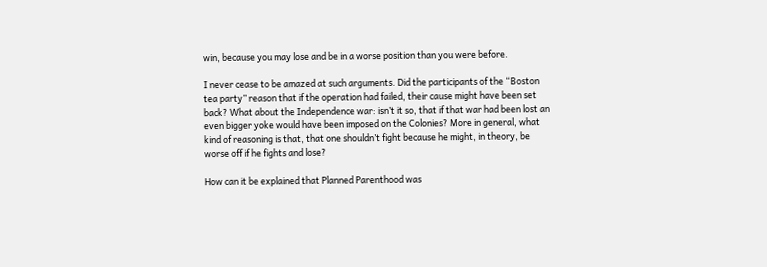win, because you may lose and be in a worse position than you were before.

I never cease to be amazed at such arguments. Did the participants of the “Boston tea party” reason that if the operation had failed, their cause might have been set back? What about the Independence war: isn’t it so, that if that war had been lost an even bigger yoke would have been imposed on the Colonies? More in general, what kind of reasoning is that, that one shouldn’t fight because he might, in theory, be worse off if he fights and lose?

How can it be explained that Planned Parenthood was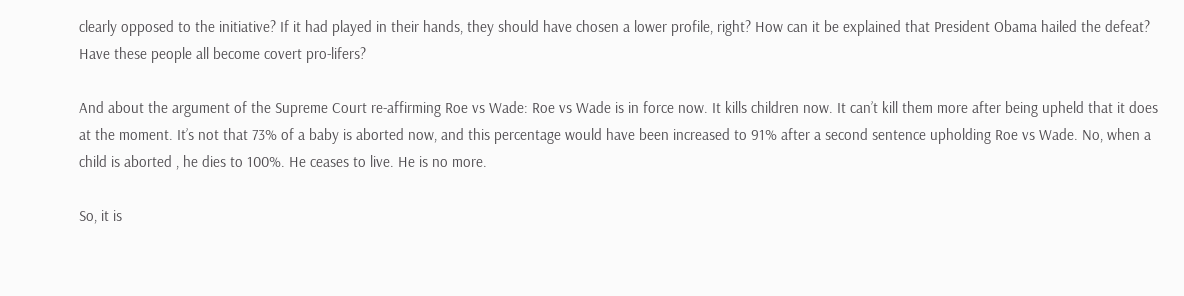clearly opposed to the initiative? If it had played in their hands, they should have chosen a lower profile, right? How can it be explained that President Obama hailed the defeat? Have these people all become covert pro-lifers?

And about the argument of the Supreme Court re-affirming Roe vs Wade: Roe vs Wade is in force now. It kills children now. It can’t kill them more after being upheld that it does at the moment. It’s not that 73% of a baby is aborted now, and this percentage would have been increased to 91% after a second sentence upholding Roe vs Wade. No, when a child is aborted , he dies to 100%. He ceases to live. He is no more.

So, it is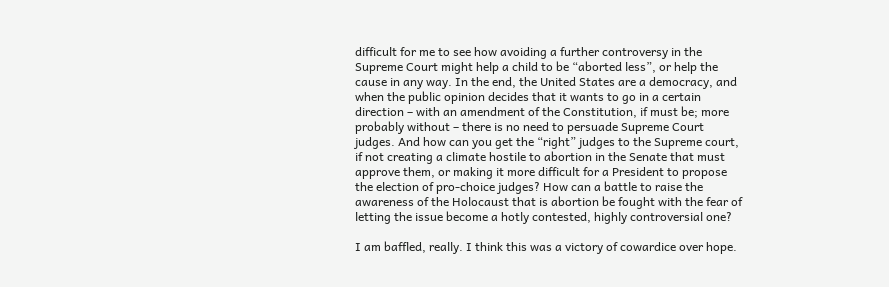difficult for me to see how avoiding a further controversy in the Supreme Court might help a child to be “aborted less”, or help the cause in any way. In the end, the United States are a democracy, and when the public opinion decides that it wants to go in a certain direction – with an amendment of the Constitution, if must be; more probably without – there is no need to persuade Supreme Court judges. And how can you get the “right” judges to the Supreme court, if not creating a climate hostile to abortion in the Senate that must approve them, or making it more difficult for a President to propose the election of pro-choice judges? How can a battle to raise the awareness of the Holocaust that is abortion be fought with the fear of letting the issue become a hotly contested, highly controversial one?

I am baffled, really. I think this was a victory of cowardice over hope.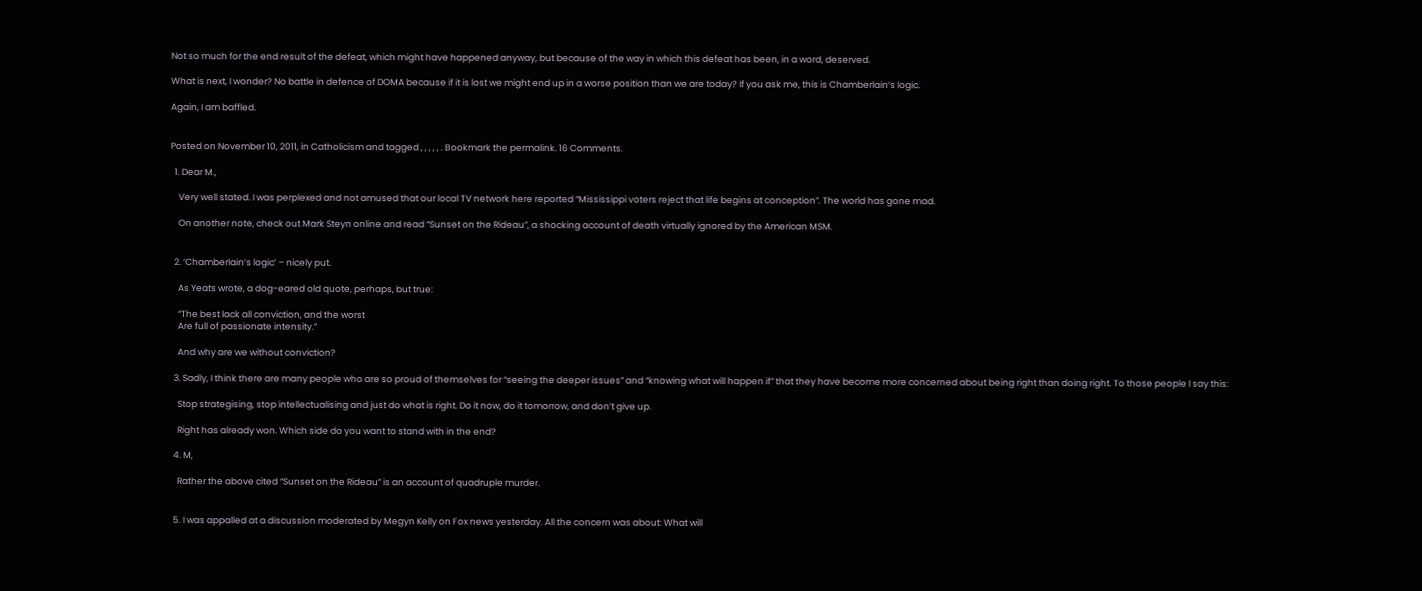Not so much for the end result of the defeat, which might have happened anyway, but because of the way in which this defeat has been, in a word, deserved.

What is next, I wonder? No battle in defence of DOMA because if it is lost we might end up in a worse position than we are today? If you ask me, this is Chamberlain’s logic.

Again, I am baffled.


Posted on November 10, 2011, in Catholicism and tagged , , , , , . Bookmark the permalink. 16 Comments.

  1. Dear M.,

    Very well stated. I was perplexed and not amused that our local TV network here reported “Mississippi voters reject that life begins at conception”. The world has gone mad.

    On another note, check out Mark Steyn online and read “Sunset on the Rideau”, a shocking account of death virtually ignored by the American MSM.


  2. ‘Chamberlain’s logic’ – nicely put.

    As Yeats wrote, a dog-eared old quote, perhaps, but true:

    “The best lack all conviction, and the worst
    Are full of passionate intensity.”

    And why are we without conviction?

  3. Sadly, I think there are many people who are so proud of themselves for “seeing the deeper issues” and “knowing what will happen if” that they have become more concerned about being right than doing right. To those people I say this:

    Stop strategising, stop intellectualising and just do what is right. Do it now, do it tomorrow, and don’t give up.

    Right has already won. Which side do you want to stand with in the end?

  4. M,

    Rather the above cited “Sunset on the Rideau” is an account of quadruple murder.


  5. I was appalled at a discussion moderated by Megyn Kelly on Fox news yesterday. All the concern was about: What will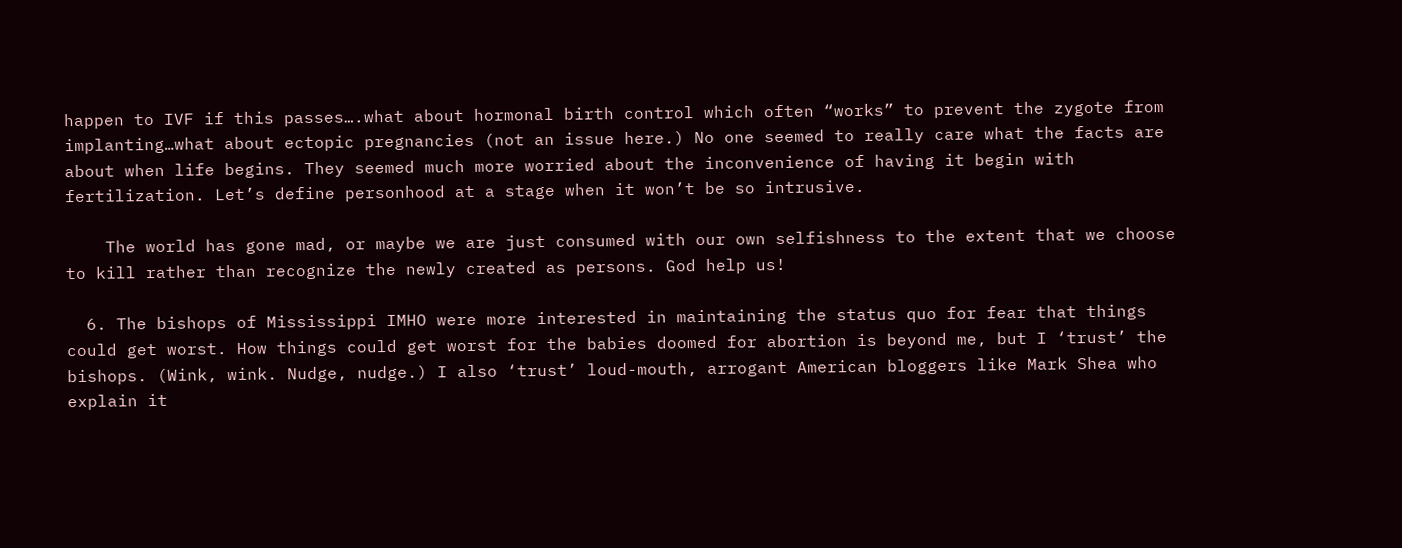happen to IVF if this passes….what about hormonal birth control which often “works” to prevent the zygote from implanting…what about ectopic pregnancies (not an issue here.) No one seemed to really care what the facts are about when life begins. They seemed much more worried about the inconvenience of having it begin with fertilization. Let’s define personhood at a stage when it won’t be so intrusive.

    The world has gone mad, or maybe we are just consumed with our own selfishness to the extent that we choose to kill rather than recognize the newly created as persons. God help us!

  6. The bishops of Mississippi IMHO were more interested in maintaining the status quo for fear that things could get worst. How things could get worst for the babies doomed for abortion is beyond me, but I ‘trust’ the bishops. (Wink, wink. Nudge, nudge.) I also ‘trust’ loud-mouth, arrogant American bloggers like Mark Shea who explain it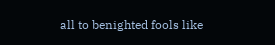all to benighted fools like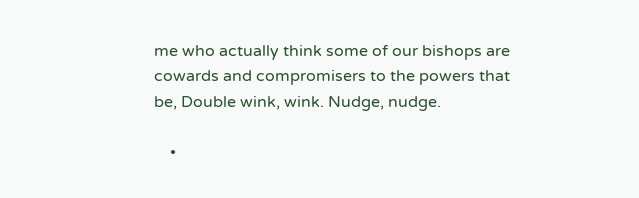me who actually think some of our bishops are cowards and compromisers to the powers that be, Double wink, wink. Nudge, nudge.

    •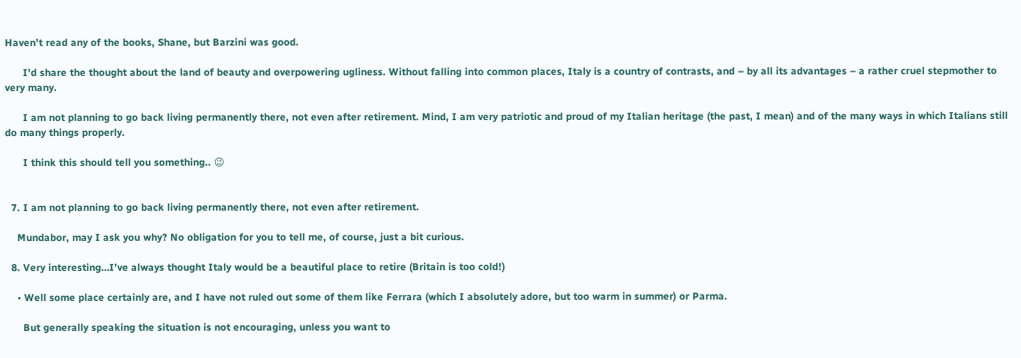Haven’t read any of the books, Shane, but Barzini was good.

      I’d share the thought about the land of beauty and overpowering ugliness. Without falling into common places, Italy is a country of contrasts, and – by all its advantages – a rather cruel stepmother to very many.

      I am not planning to go back living permanently there, not even after retirement. Mind, I am very patriotic and proud of my Italian heritage (the past, I mean) and of the many ways in which Italians still do many things properly.

      I think this should tell you something.. 😉


  7. I am not planning to go back living permanently there, not even after retirement.

    Mundabor, may I ask you why? No obligation for you to tell me, of course, just a bit curious.

  8. Very interesting…I’ve always thought Italy would be a beautiful place to retire (Britain is too cold!)

    • Well some place certainly are, and I have not ruled out some of them like Ferrara (which I absolutely adore, but too warm in summer) or Parma.

      But generally speaking the situation is not encouraging, unless you want to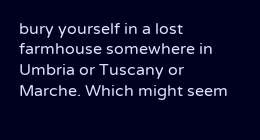bury yourself in a lost farmhouse somewhere in Umbria or Tuscany or Marche. Which might seem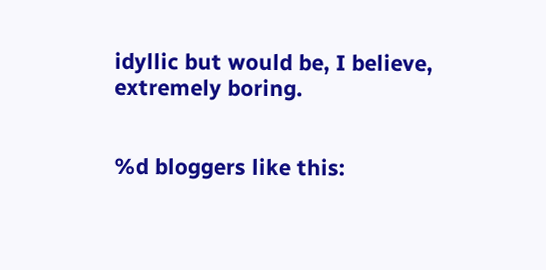idyllic but would be, I believe, extremely boring.


%d bloggers like this: